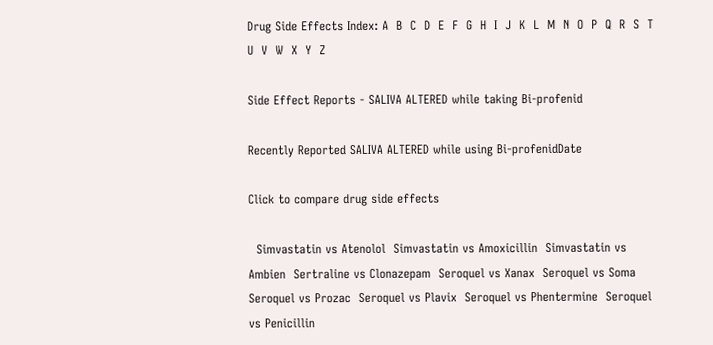Drug Side Effects Index: A  B  C  D  E  F  G  H  I  J  K  L  M  N  O  P  Q  R  S  T  U  V  W  X  Y  Z

Side Effect Reports - SALIVA ALTERED while taking Bi-profenid

Recently Reported SALIVA ALTERED while using Bi-profenidDate

Click to compare drug side effects

  Simvastatin vs Atenolol  Simvastatin vs Amoxicillin  Simvastatin vs Ambien  Sertraline vs Clonazepam  Seroquel vs Xanax  Seroquel vs Soma  Seroquel vs Prozac  Seroquel vs Plavix  Seroquel vs Phentermine  Seroquel vs Penicillin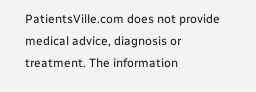PatientsVille.com does not provide medical advice, diagnosis or treatment. The information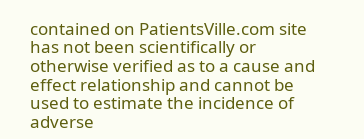contained on PatientsVille.com site has not been scientifically or otherwise verified as to a cause and effect relationship and cannot be used to estimate the incidence of adverse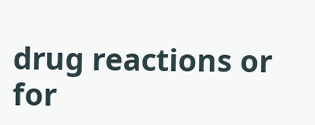drug reactions or for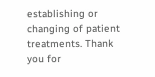establishing or changing of patient treatments. Thank you for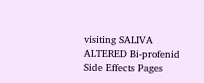visiting SALIVA ALTERED Bi-profenid Side Effects Pages